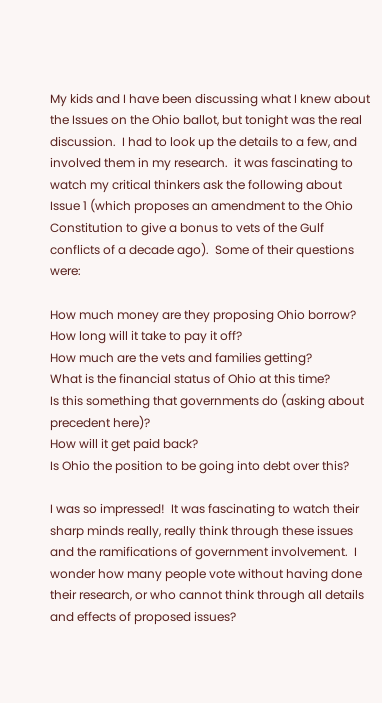My kids and I have been discussing what I knew about the Issues on the Ohio ballot, but tonight was the real discussion.  I had to look up the details to a few, and involved them in my research.  it was fascinating to watch my critical thinkers ask the following about Issue 1 (which proposes an amendment to the Ohio Constitution to give a bonus to vets of the Gulf conflicts of a decade ago).  Some of their questions were:

How much money are they proposing Ohio borrow?
How long will it take to pay it off?
How much are the vets and families getting?
What is the financial status of Ohio at this time?
Is this something that governments do (asking about precedent here)?
How will it get paid back?
Is Ohio the position to be going into debt over this?

I was so impressed!  It was fascinating to watch their sharp minds really, really think through these issues and the ramifications of government involvement.  I wonder how many people vote without having done their research, or who cannot think through all details and effects of proposed issues?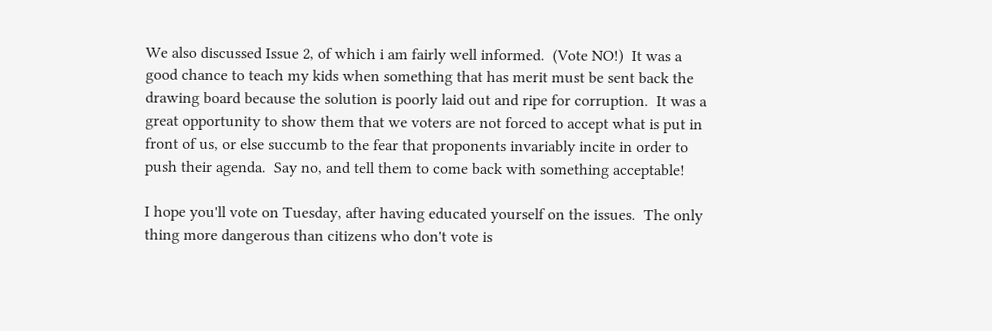We also discussed Issue 2, of which i am fairly well informed.  (Vote NO!)  It was a good chance to teach my kids when something that has merit must be sent back the drawing board because the solution is poorly laid out and ripe for corruption.  It was a great opportunity to show them that we voters are not forced to accept what is put in front of us, or else succumb to the fear that proponents invariably incite in order to push their agenda.  Say no, and tell them to come back with something acceptable!

I hope you'll vote on Tuesday, after having educated yourself on the issues.  The only thing more dangerous than citizens who don't vote is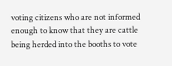voting citizens who are not informed enough to know that they are cattle being herded into the booths to vote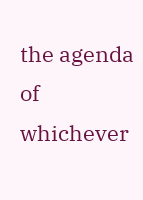the agenda of whichever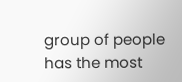group of people has the most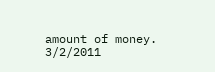amount of money.
3/2/2011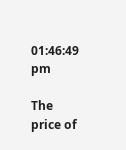01:46:49 pm

The price of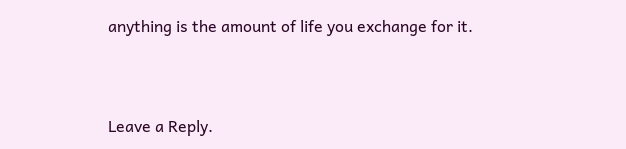anything is the amount of life you exchange for it.


Leave a Reply.